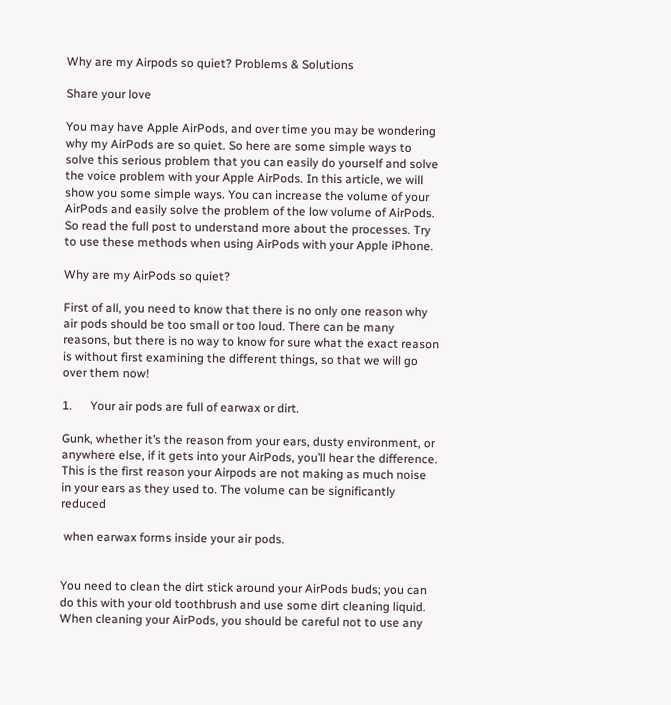Why are my Airpods so quiet? Problems & Solutions

Share your love

You may have Apple AirPods, and over time you may be wondering why my AirPods are so quiet. So here are some simple ways to solve this serious problem that you can easily do yourself and solve the voice problem with your Apple AirPods. In this article, we will show you some simple ways. You can increase the volume of your AirPods and easily solve the problem of the low volume of AirPods. So read the full post to understand more about the processes. Try to use these methods when using AirPods with your Apple iPhone.

Why are my AirPods so quiet?

First of all, you need to know that there is no only one reason why air pods should be too small or too loud. There can be many reasons, but there is no way to know for sure what the exact reason is without first examining the different things, so that we will go over them now!

1.      Your air pods are full of earwax or dirt.

Gunk, whether it’s the reason from your ears, dusty environment, or anywhere else, if it gets into your AirPods, you’ll hear the difference. This is the first reason your Airpods are not making as much noise in your ears as they used to. The volume can be significantly reduced

 when earwax forms inside your air pods.


You need to clean the dirt stick around your AirPods buds; you can do this with your old toothbrush and use some dirt cleaning liquid. When cleaning your AirPods, you should be careful not to use any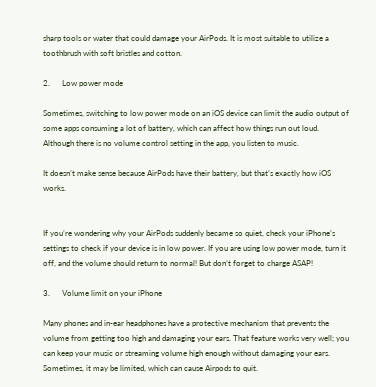sharp tools or water that could damage your AirPods. It is most suitable to utilize a toothbrush with soft bristles and cotton.

2.      Low power mode

Sometimes, switching to low power mode on an iOS device can limit the audio output of some apps consuming a lot of battery, which can affect how things run out loud. Although there is no volume control setting in the app, you listen to music.

It doesn’t make sense because AirPods have their battery, but that’s exactly how iOS works.


If you’re wondering why your AirPods suddenly became so quiet, check your iPhone’s settings to check if your device is in low power. If you are using low power mode, turn it off, and the volume should return to normal! But don’t forget to charge ASAP!

3.      Volume limit on your iPhone

Many phones and in-ear headphones have a protective mechanism that prevents the volume from getting too high and damaging your ears. That feature works very well; you can keep your music or streaming volume high enough without damaging your ears. Sometimes, it may be limited, which can cause Airpods to quit.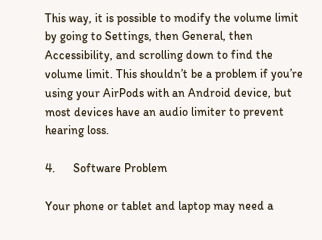This way, it is possible to modify the volume limit by going to Settings, then General, then Accessibility, and scrolling down to find the volume limit. This shouldn’t be a problem if you’re using your AirPods with an Android device, but most devices have an audio limiter to prevent hearing loss.

4.      Software Problem

Your phone or tablet and laptop may need a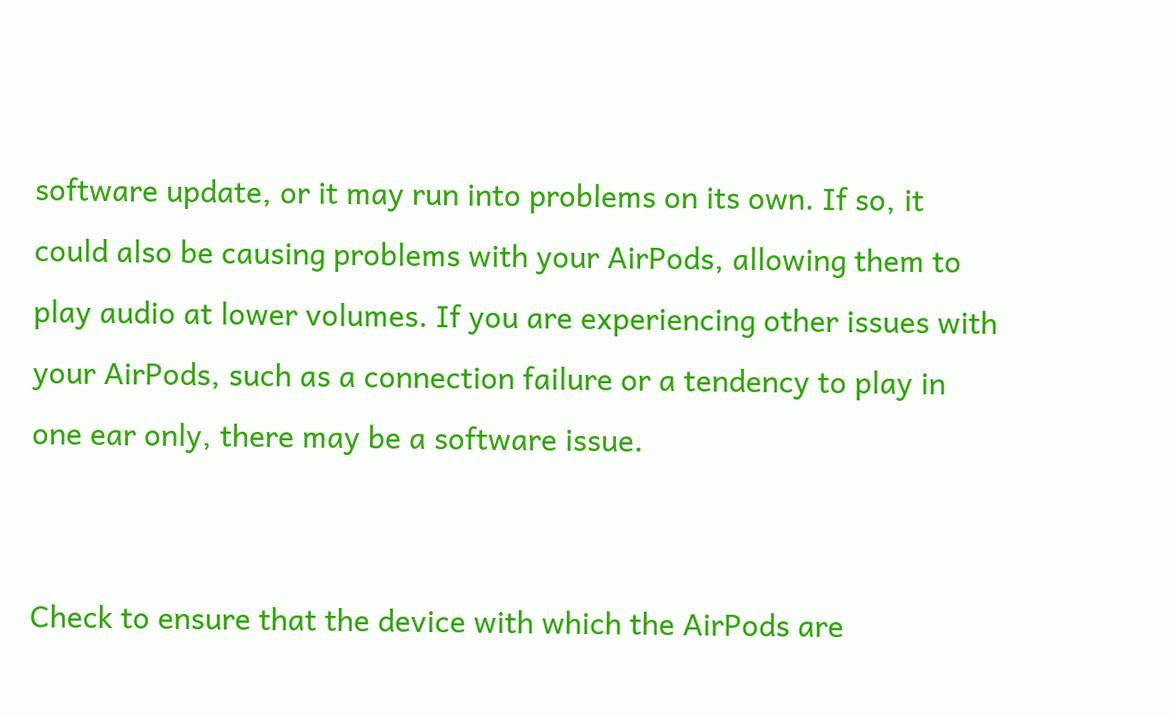software update, or it may run into problems on its own. If so, it could also be causing problems with your AirPods, allowing them to play audio at lower volumes. If you are experiencing other issues with your AirPods, such as a connection failure or a tendency to play in one ear only, there may be a software issue.


Check to ensure that the device with which the AirPods are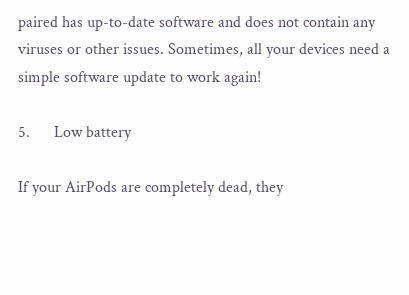paired has up-to-date software and does not contain any viruses or other issues. Sometimes, all your devices need a simple software update to work again!

5.      Low battery

If your AirPods are completely dead, they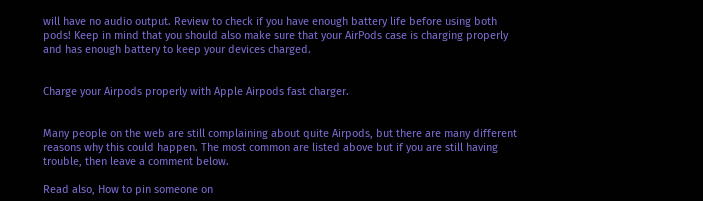will have no audio output. Review to check if you have enough battery life before using both pods! Keep in mind that you should also make sure that your AirPods case is charging properly and has enough battery to keep your devices charged.


Charge your Airpods properly with Apple Airpods fast charger.


Many people on the web are still complaining about quite Airpods, but there are many different reasons why this could happen. The most common are listed above but if you are still having trouble, then leave a comment below.

Read also, How to pin someone on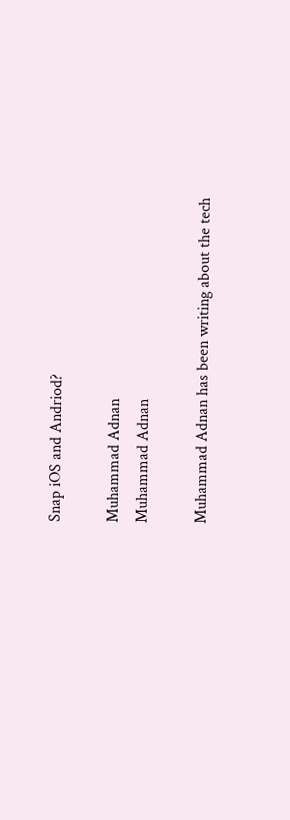Snap iOS and Andriod?

Muhammad Adnan
Muhammad Adnan

Muhammad Adnan has been writing about the tech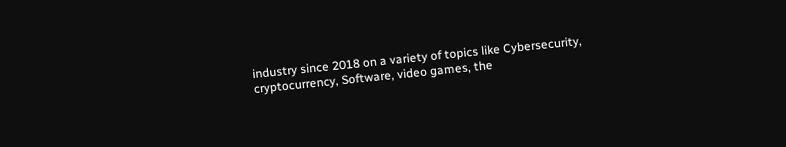industry since 2018 on a variety of topics like Cybersecurity, cryptocurrency, Software, video games, the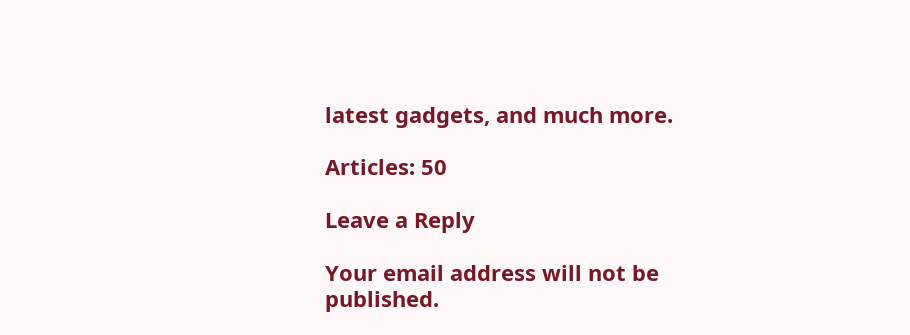latest gadgets, and much more.

Articles: 50

Leave a Reply

Your email address will not be published.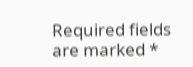Required fields are marked *